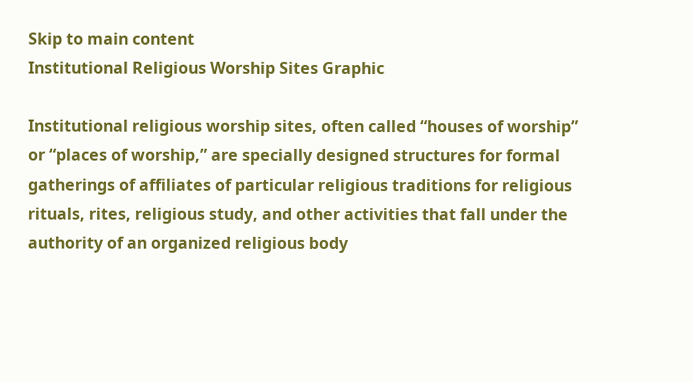Skip to main content
Institutional Religious Worship Sites Graphic

Institutional religious worship sites, often called “houses of worship” or “places of worship,” are specially designed structures for formal gatherings of affiliates of particular religious traditions for religious rituals, rites, religious study, and other activities that fall under the authority of an organized religious body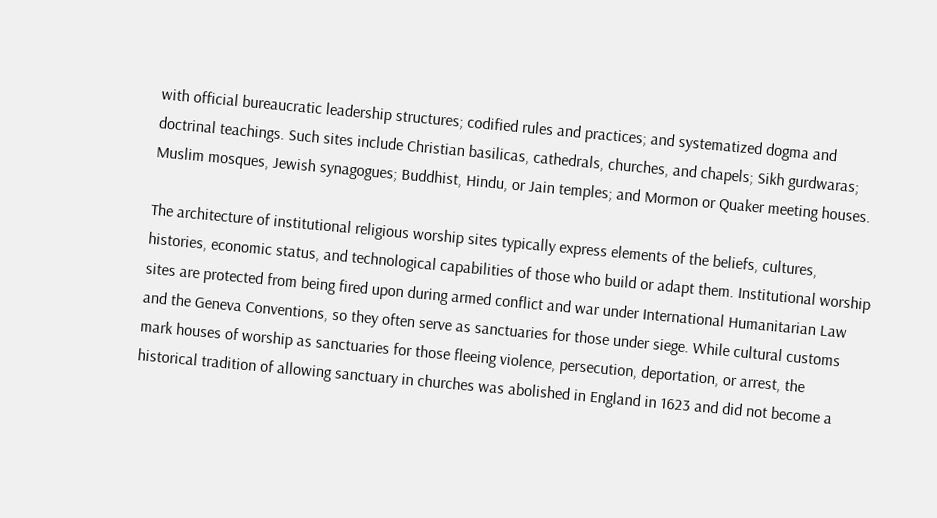with official bureaucratic leadership structures; codified rules and practices; and systematized dogma and doctrinal teachings. Such sites include Christian basilicas, cathedrals, churches, and chapels; Sikh gurdwaras; Muslim mosques, Jewish synagogues; Buddhist, Hindu, or Jain temples; and Mormon or Quaker meeting houses.

The architecture of institutional religious worship sites typically express elements of the beliefs, cultures, histories, economic status, and technological capabilities of those who build or adapt them. Institutional worship sites are protected from being fired upon during armed conflict and war under International Humanitarian Law and the Geneva Conventions, so they often serve as sanctuaries for those under siege. While cultural customs mark houses of worship as sanctuaries for those fleeing violence, persecution, deportation, or arrest, the historical tradition of allowing sanctuary in churches was abolished in England in 1623 and did not become a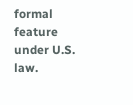formal feature under U.S. law.